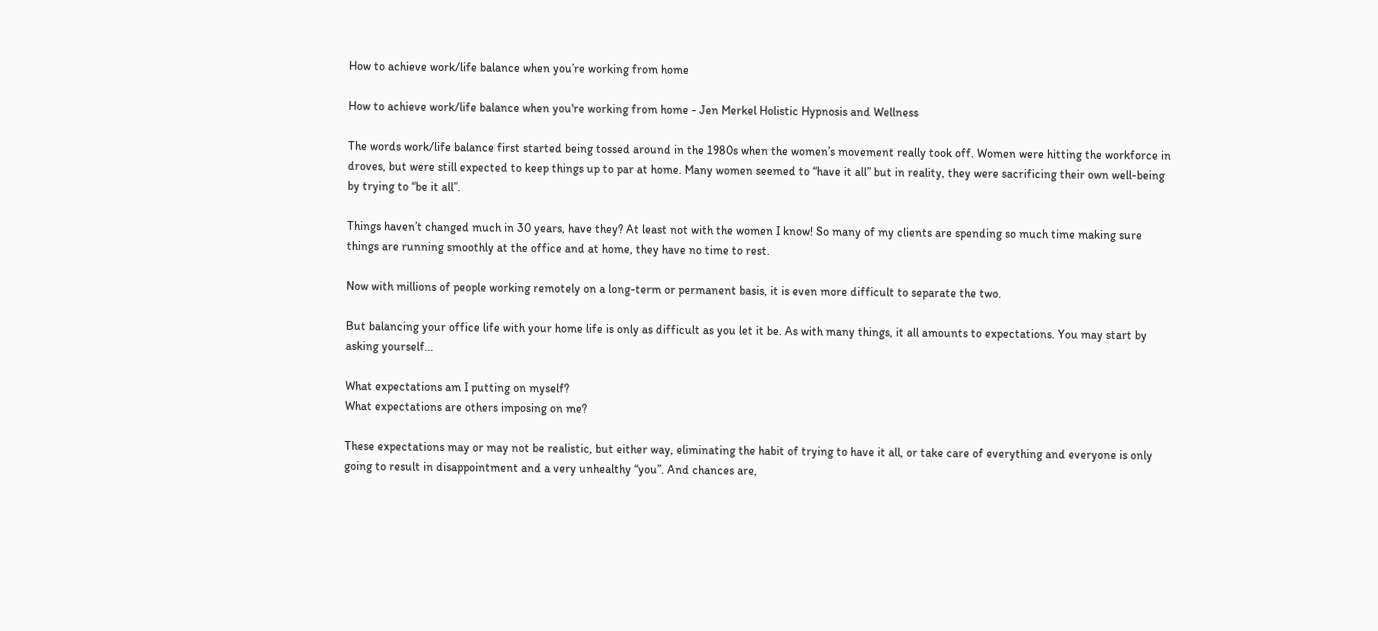How to achieve work/life balance when you’re working from home

How to achieve work/life balance when you're working from home - Jen Merkel Holistic Hypnosis and Wellness

The words work/life balance first started being tossed around in the 1980s when the women’s movement really took off. Women were hitting the workforce in droves, but were still expected to keep things up to par at home. Many women seemed to “have it all” but in reality, they were sacrificing their own well-being by trying to “be it all”.

Things haven’t changed much in 30 years, have they? At least not with the women I know! So many of my clients are spending so much time making sure things are running smoothly at the office and at home, they have no time to rest.

Now with millions of people working remotely on a long-term or permanent basis, it is even more difficult to separate the two.

But balancing your office life with your home life is only as difficult as you let it be. As with many things, it all amounts to expectations. You may start by asking yourself…

What expectations am I putting on myself?
What expectations are others imposing on me?

These expectations may or may not be realistic, but either way, eliminating the habit of trying to have it all, or take care of everything and everyone is only going to result in disappointment and a very unhealthy “you”. And chances are,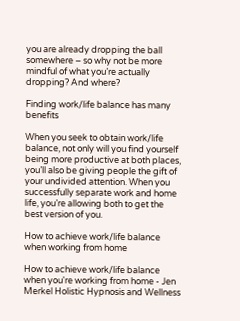you are already dropping the ball somewhere – so why not be more mindful of what you’re actually dropping? And where?

Finding work/life balance has many benefits

When you seek to obtain work/life balance, not only will you find yourself being more productive at both places, you’ll also be giving people the gift of your undivided attention. When you successfully separate work and home life, you’re allowing both to get the best version of you.

How to achieve work/life balance when working from home

How to achieve work/life balance when you're working from home - Jen Merkel Holistic Hypnosis and Wellness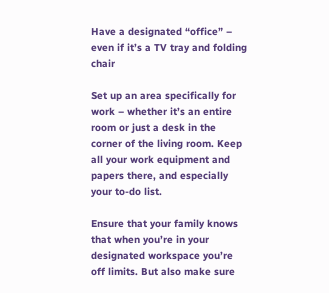Have a designated “office” – even if it’s a TV tray and folding chair

Set up an area specifically for work – whether it’s an entire room or just a desk in the corner of the living room. Keep all your work equipment and papers there, and especially your to-do list.

Ensure that your family knows that when you’re in your designated workspace you’re off limits. But also make sure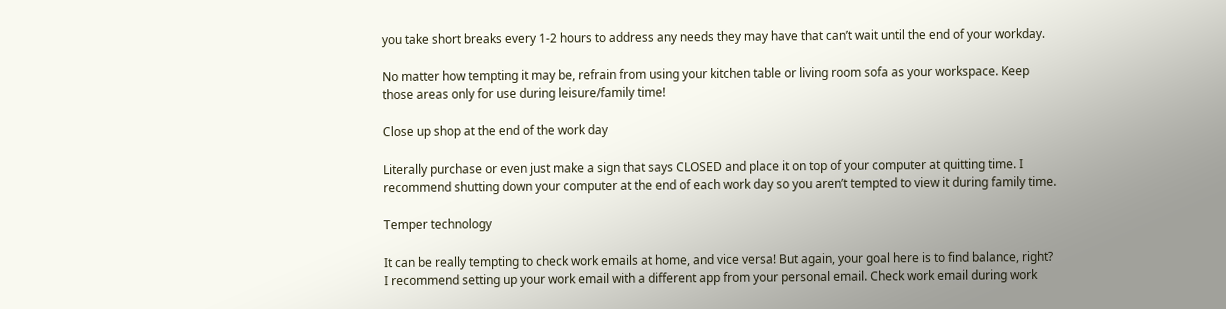you take short breaks every 1-2 hours to address any needs they may have that can’t wait until the end of your workday.

No matter how tempting it may be, refrain from using your kitchen table or living room sofa as your workspace. Keep those areas only for use during leisure/family time!

Close up shop at the end of the work day

Literally purchase or even just make a sign that says CLOSED and place it on top of your computer at quitting time. I recommend shutting down your computer at the end of each work day so you aren’t tempted to view it during family time.

Temper technology

It can be really tempting to check work emails at home, and vice versa! But again, your goal here is to find balance, right? I recommend setting up your work email with a different app from your personal email. Check work email during work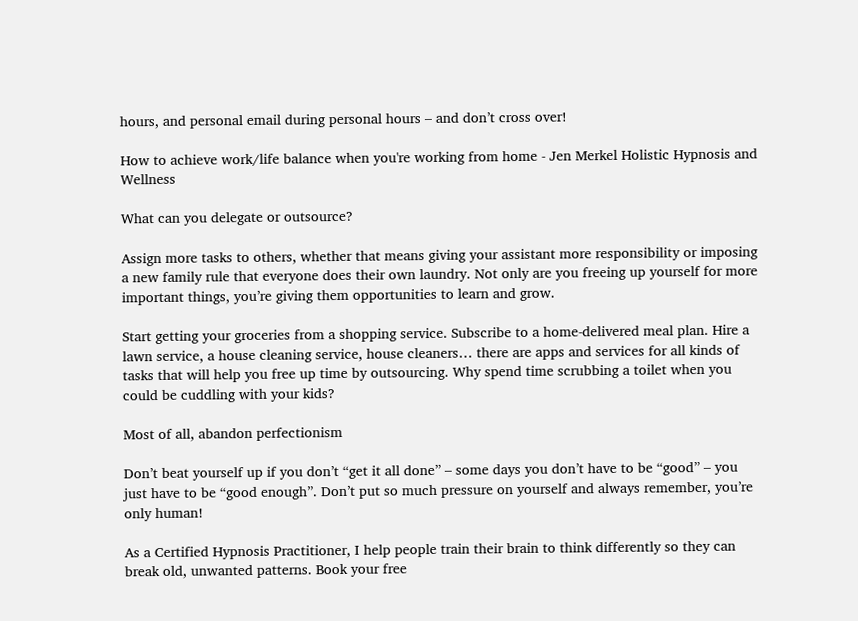hours, and personal email during personal hours – and don’t cross over!

How to achieve work/life balance when you're working from home - Jen Merkel Holistic Hypnosis and Wellness

What can you delegate or outsource?

Assign more tasks to others, whether that means giving your assistant more responsibility or imposing a new family rule that everyone does their own laundry. Not only are you freeing up yourself for more important things, you’re giving them opportunities to learn and grow.

Start getting your groceries from a shopping service. Subscribe to a home-delivered meal plan. Hire a lawn service, a house cleaning service, house cleaners… there are apps and services for all kinds of tasks that will help you free up time by outsourcing. Why spend time scrubbing a toilet when you could be cuddling with your kids?

Most of all, abandon perfectionism

Don’t beat yourself up if you don’t “get it all done” – some days you don’t have to be “good” – you just have to be “good enough”. Don’t put so much pressure on yourself and always remember, you’re only human!

As a Certified Hypnosis Practitioner, I help people train their brain to think differently so they can break old, unwanted patterns. Book your free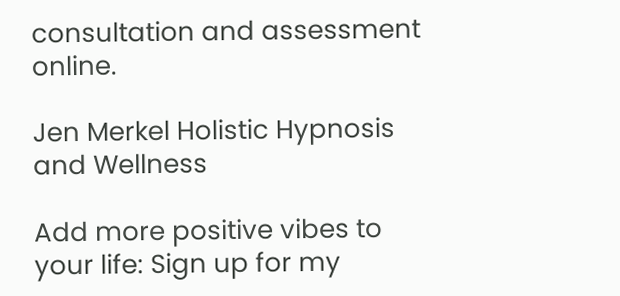consultation and assessment online.

Jen Merkel Holistic Hypnosis and Wellness

Add more positive vibes to your life: Sign up for my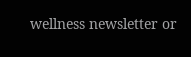wellness newsletter or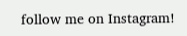follow me on Instagram!